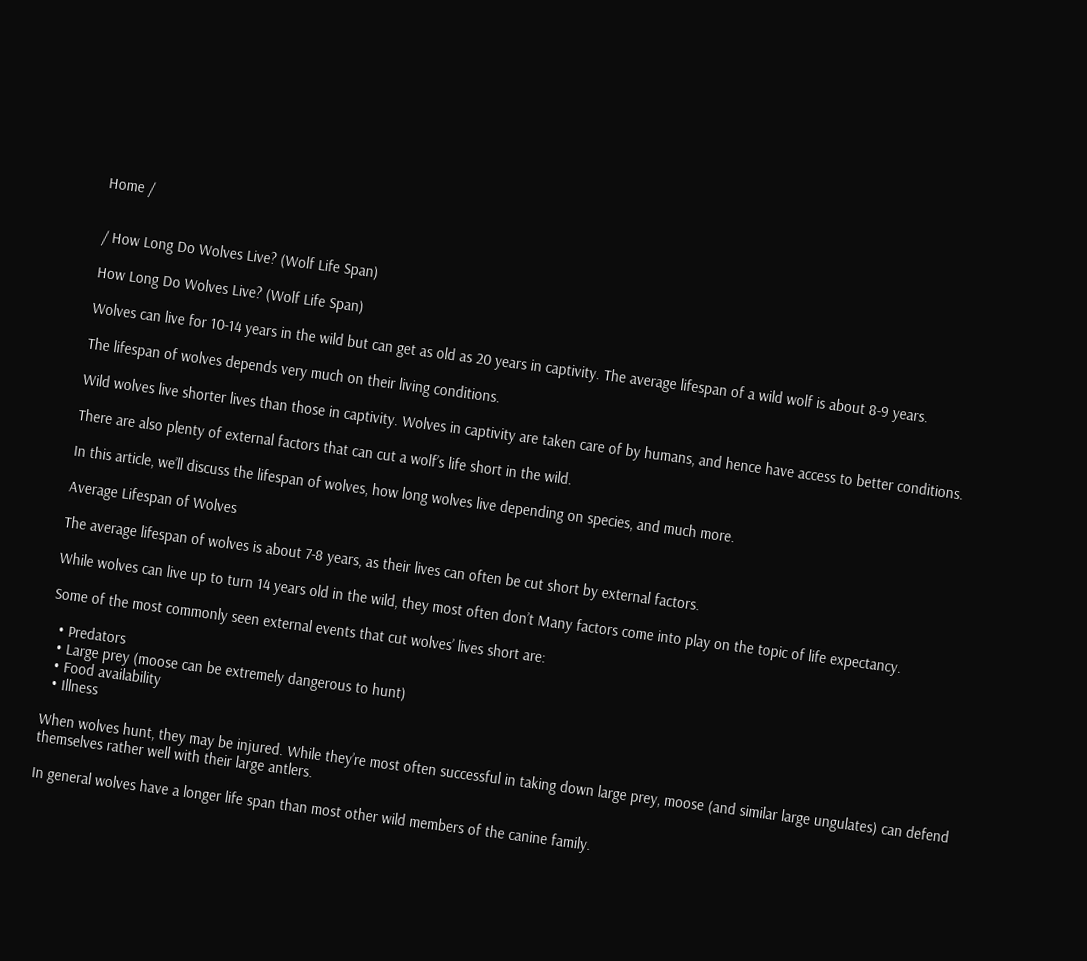Home /


/ How Long Do Wolves Live? (Wolf Life Span)

How Long Do Wolves Live? (Wolf Life Span)

Wolves can live for 10-14 years in the wild but can get as old as 20 years in captivity. The average lifespan of a wild wolf is about 8-9 years.

The lifespan of wolves depends very much on their living conditions.

Wild wolves live shorter lives than those in captivity. Wolves in captivity are taken care of by humans, and hence have access to better conditions.

There are also plenty of external factors that can cut a wolf’s life short in the wild.

In this article, we’ll discuss the lifespan of wolves, how long wolves live depending on species, and much more.

Average Lifespan of Wolves

The average lifespan of wolves is about 7-8 years, as their lives can often be cut short by external factors.

While wolves can live up to turn 14 years old in the wild, they most often don’t Many factors come into play on the topic of life expectancy.

Some of the most commonly seen external events that cut wolves’ lives short are:

  • Predators
  • Large prey (moose can be extremely dangerous to hunt)
  • Food availability
  • Illness

When wolves hunt, they may be injured. While they’re most often successful in taking down large prey, moose (and similar large ungulates) can defend themselves rather well with their large antlers.

In general wolves have a longer life span than most other wild members of the canine family.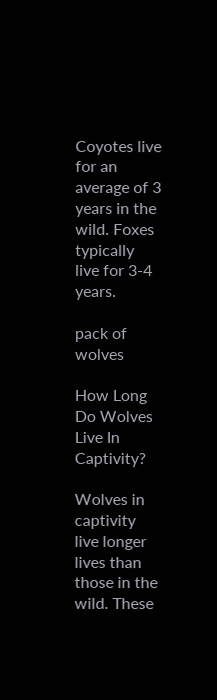Coyotes live for an average of 3 years in the wild. Foxes typically live for 3-4 years.

pack of wolves

How Long Do Wolves Live In Captivity?

Wolves in captivity live longer lives than those in the wild. These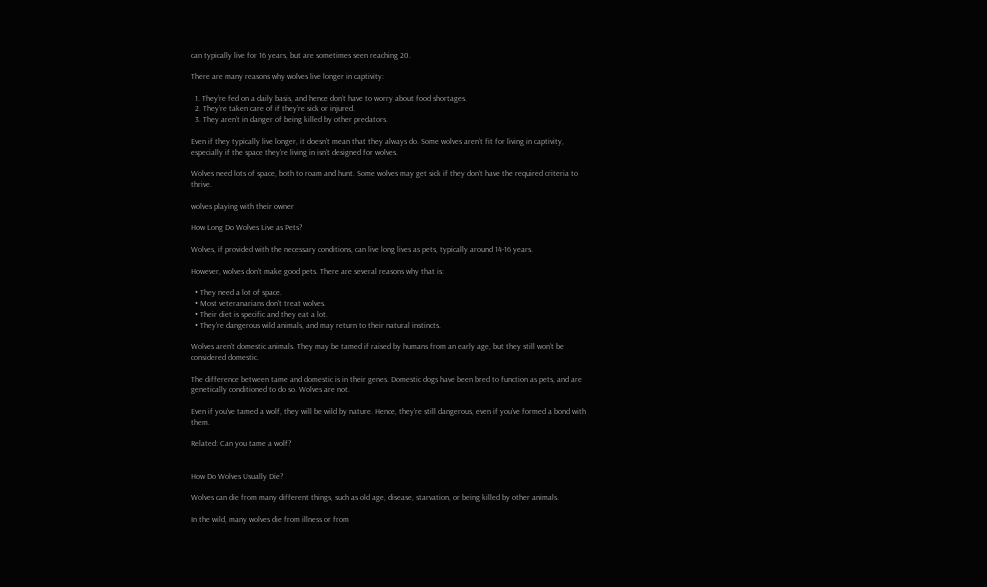can typically live for 16 years, but are sometimes seen reaching 20.

There are many reasons why wolves live longer in captivity:

  1. They’re fed on a daily basis, and hence don’t have to worry about food shortages.
  2. They’re taken care of if they’re sick or injured.
  3. They aren’t in danger of being killed by other predators.

Even if they typically live longer, it doesn’t mean that they always do. Some wolves aren’t fit for living in captivity, especially if the space they’re living in isn’t designed for wolves.

Wolves need lots of space, both to roam and hunt. Some wolves may get sick if they don’t have the required criteria to thrive.

wolves playing with their owner

How Long Do Wolves Live as Pets?

Wolves, if provided with the necessary conditions, can live long lives as pets, typically around 14-16 years.

However, wolves don’t make good pets. There are several reasons why that is:

  • They need a lot of space.
  • Most veteranarians don’t treat wolves.
  • Their diet is specific and they eat a lot.
  • They’re dangerous wild animals, and may return to their natural instincts.

Wolves aren’t domestic animals. They may be tamed if raised by humans from an early age, but they still won’t be considered domestic.

The difference between tame and domestic is in their genes. Domestic dogs have been bred to function as pets, and are genetically conditioned to do so. Wolves are not.

Even if you’ve tamed a wolf, they will be wild by nature. Hence, they’re still dangerous, even if you’ve formed a bond with them.

Related: Can you tame a wolf?


How Do Wolves Usually Die?

Wolves can die from many different things, such as old age, disease, starvation, or being killed by other animals.

In the wild, many wolves die from illness or from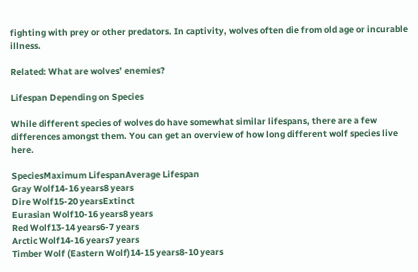fighting with prey or other predators. In captivity, wolves often die from old age or incurable illness.

Related: What are wolves’ enemies?

Lifespan Depending on Species

While different species of wolves do have somewhat similar lifespans, there are a few differences amongst them. You can get an overview of how long different wolf species live here.

SpeciesMaximum LifespanAverage Lifespan
Gray Wolf14-16 years8 years
Dire Wolf15-20 yearsExtinct
Eurasian Wolf10-16 years8 years
Red Wolf13-14 years6-7 years
Arctic Wolf14-16 years7 years
Timber Wolf (Eastern Wolf)14-15 years8-10 years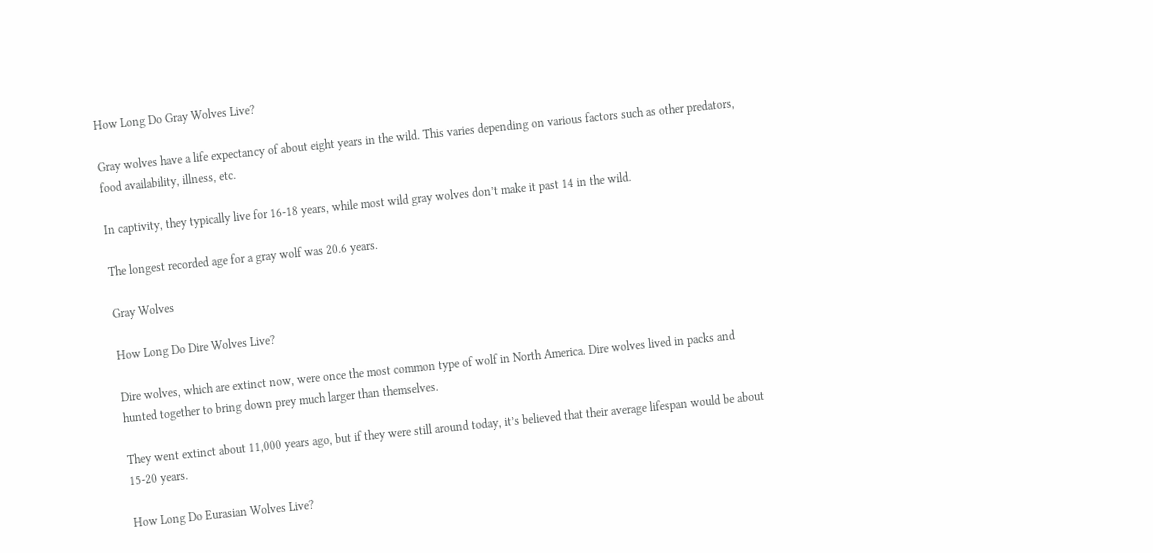How Long Do Gray Wolves Live?

Gray wolves have a life expectancy of about eight years in the wild. This varies depending on various factors such as other predators, food availability, illness, etc.

In captivity, they typically live for 16-18 years, while most wild gray wolves don’t make it past 14 in the wild.

The longest recorded age for a gray wolf was 20.6 years.

Gray Wolves

How Long Do Dire Wolves Live?

Dire wolves, which are extinct now, were once the most common type of wolf in North America. Dire wolves lived in packs and hunted together to bring down prey much larger than themselves.

They went extinct about 11,000 years ago, but if they were still around today, it’s believed that their average lifespan would be about 15-20 years.

How Long Do Eurasian Wolves Live?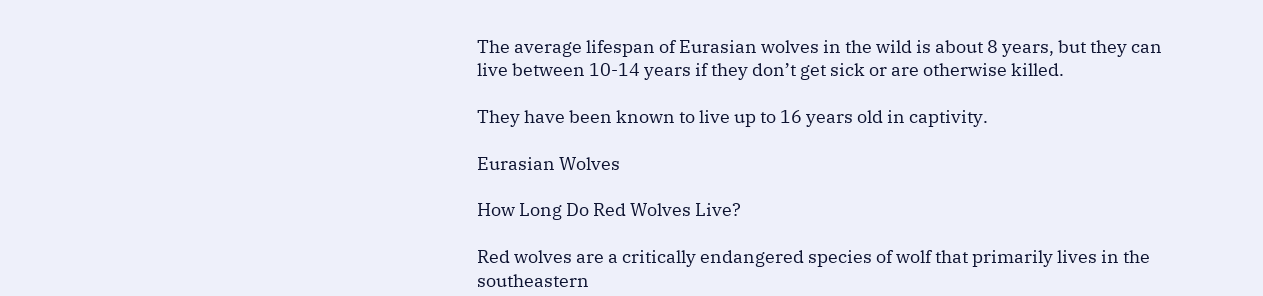The average lifespan of Eurasian wolves in the wild is about 8 years, but they can live between 10-14 years if they don’t get sick or are otherwise killed.

They have been known to live up to 16 years old in captivity.

Eurasian Wolves

How Long Do Red Wolves Live?

Red wolves are a critically endangered species of wolf that primarily lives in the southeastern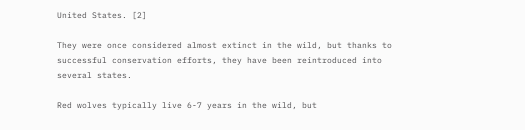United States. [2]

They were once considered almost extinct in the wild, but thanks to successful conservation efforts, they have been reintroduced into several states.

Red wolves typically live 6-7 years in the wild, but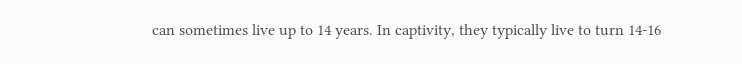can sometimes live up to 14 years. In captivity, they typically live to turn 14-16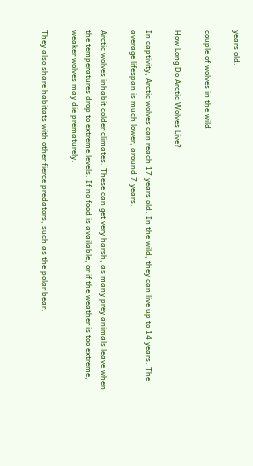years old.

couple of wolves in the wild

How Long Do Arctic Wolves Live?

In captivity, Arctic wolves can reach 17 years old. In the wild, they can live up to 14 years. The average lifespan is much lower, around 7 years.

Arctic wolves inhabit colder climates. These can get very harsh, as many prey animals leave when the temperatures drop to extreme levels. If no food is available, or if the weather is too extreme, weaker wolves may die prematurely.

They also share habitats with other fierce predators, such as the polar bear.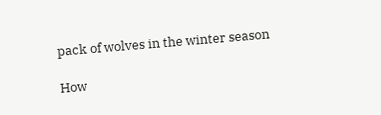pack of wolves in the winter season

How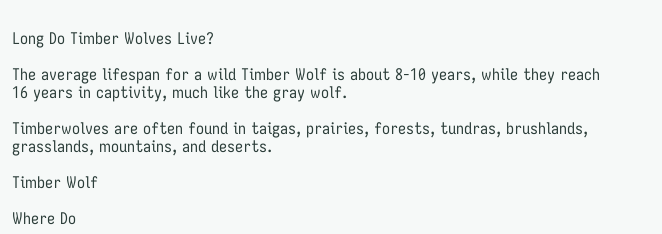Long Do Timber Wolves Live?

The average lifespan for a wild Timber Wolf is about 8-10 years, while they reach 16 years in captivity, much like the gray wolf.

Timberwolves are often found in taigas, prairies, forests, tundras, brushlands, grasslands, mountains, and deserts.

Timber Wolf

Where Do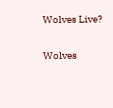Wolves Live?

Wolves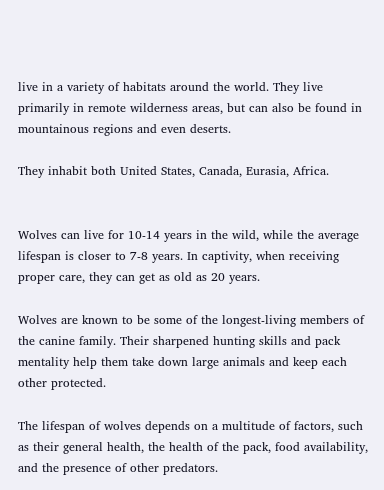live in a variety of habitats around the world. They live primarily in remote wilderness areas, but can also be found in mountainous regions and even deserts.

They inhabit both United States, Canada, Eurasia, Africa.


Wolves can live for 10-14 years in the wild, while the average lifespan is closer to 7-8 years. In captivity, when receiving proper care, they can get as old as 20 years.

Wolves are known to be some of the longest-living members of the canine family. Their sharpened hunting skills and pack mentality help them take down large animals and keep each other protected.

The lifespan of wolves depends on a multitude of factors, such as their general health, the health of the pack, food availability, and the presence of other predators.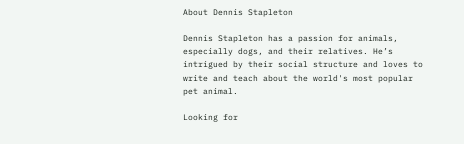About Dennis Stapleton

Dennis Stapleton has a passion for animals, especially dogs, and their relatives. He’s intrigued by their social structure and loves to write and teach about the world's most popular pet animal.

Looking for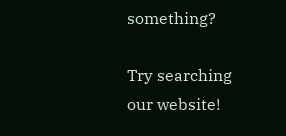something?

Try searching our website!